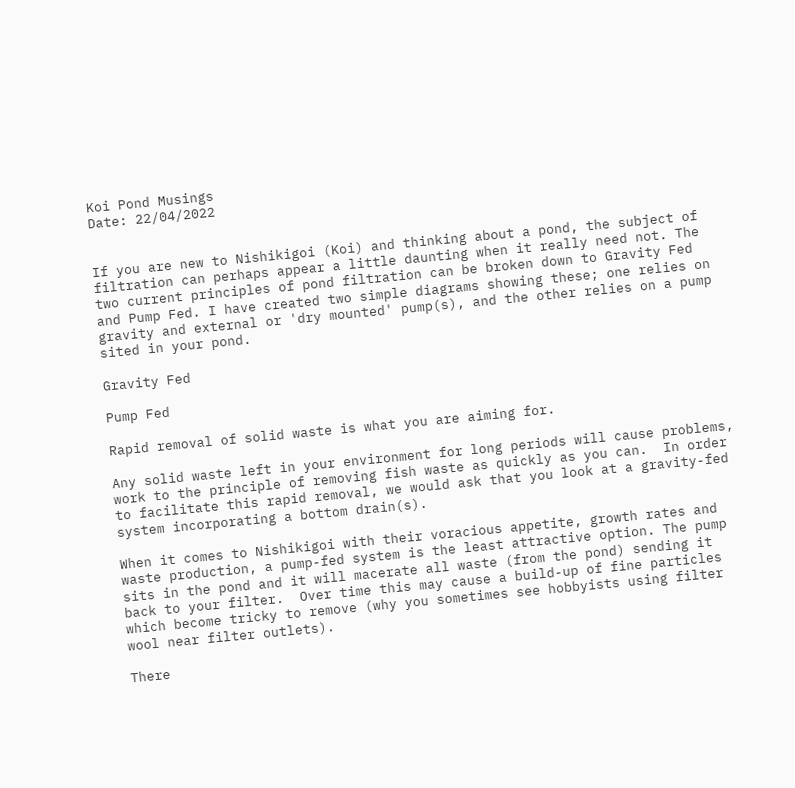Koi Pond Musings
Date: 22/04/2022


If you are new to Nishikigoi (Koi) and thinking about a pond, the subject of filtration can perhaps appear a little daunting when it really need not. The two current principles of pond filtration can be broken down to Gravity Fed and Pump Fed. I have created two simple diagrams showing these; one relies on gravity and external or 'dry mounted' pump(s), and the other relies on a pump sited in your pond.

Gravity Fed

Pump Fed

Rapid removal of solid waste is what you are aiming for.

Any solid waste left in your environment for long periods will cause problems, work to the principle of removing fish waste as quickly as you can.  In order to facilitate this rapid removal, we would ask that you look at a gravity-fed system incorporating a bottom drain(s).

When it comes to Nishikigoi with their voracious appetite, growth rates and waste production, a pump-fed system is the least attractive option. The pump sits in the pond and it will macerate all waste (from the pond) sending it back to your filter.  Over time this may cause a build-up of fine particles which become tricky to remove (why you sometimes see hobbyists using filter wool near filter outlets).

There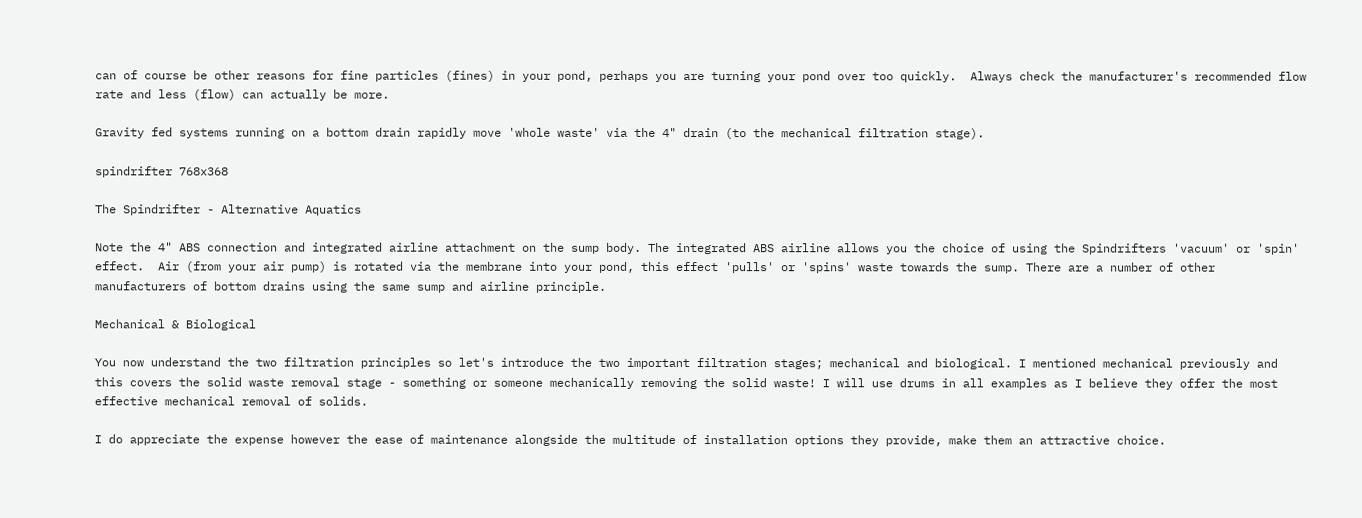can of course be other reasons for fine particles (fines) in your pond, perhaps you are turning your pond over too quickly.  Always check the manufacturer's recommended flow rate and less (flow) can actually be more.

Gravity fed systems running on a bottom drain rapidly move 'whole waste' via the 4" drain (to the mechanical filtration stage).

spindrifter 768x368

The Spindrifter - Alternative Aquatics

Note the 4" ABS connection and integrated airline attachment on the sump body. The integrated ABS airline allows you the choice of using the Spindrifters 'vacuum' or 'spin' effect.  Air (from your air pump) is rotated via the membrane into your pond, this effect 'pulls' or 'spins' waste towards the sump. There are a number of other manufacturers of bottom drains using the same sump and airline principle.

Mechanical & Biological

You now understand the two filtration principles so let's introduce the two important filtration stages; mechanical and biological. I mentioned mechanical previously and this covers the solid waste removal stage - something or someone mechanically removing the solid waste! I will use drums in all examples as I believe they offer the most effective mechanical removal of solids.

I do appreciate the expense however the ease of maintenance alongside the multitude of installation options they provide, make them an attractive choice.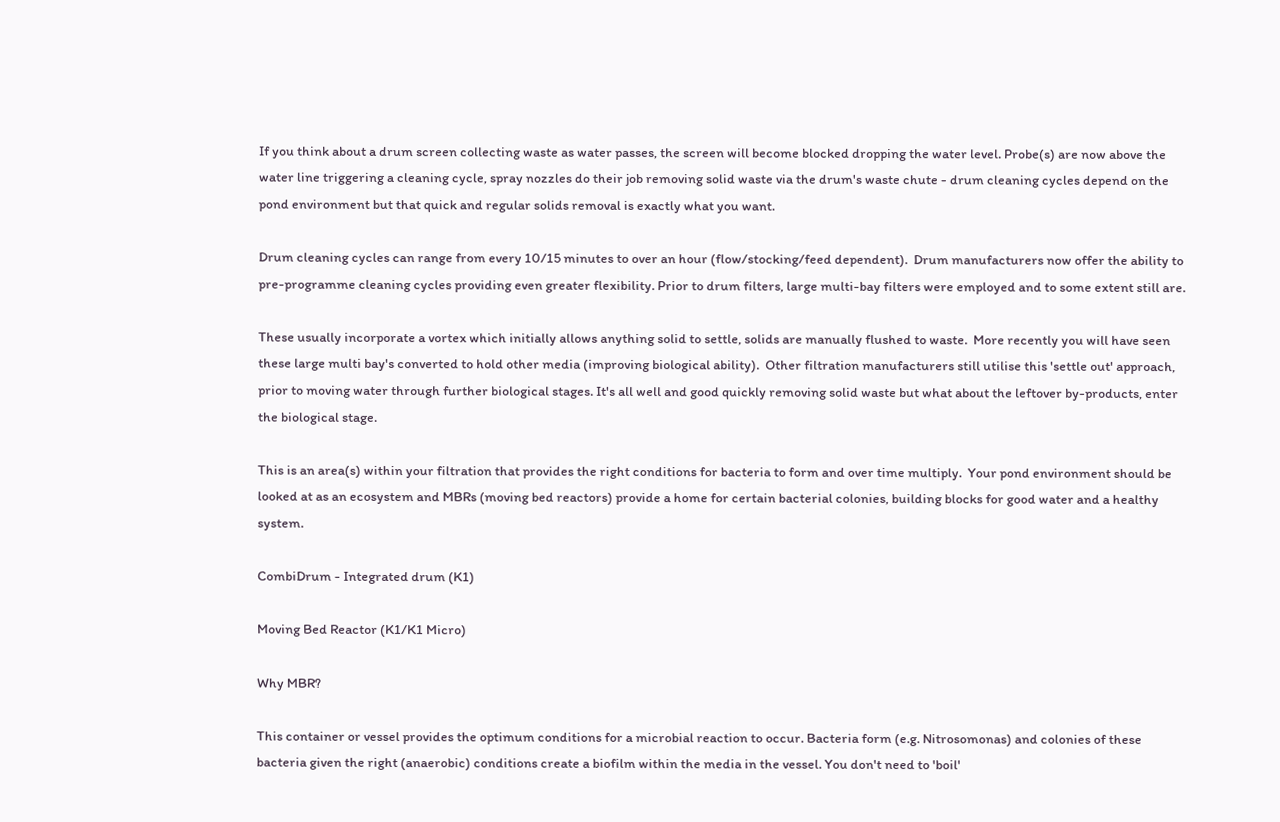If you think about a drum screen collecting waste as water passes, the screen will become blocked dropping the water level. Probe(s) are now above the water line triggering a cleaning cycle, spray nozzles do their job removing solid waste via the drum's waste chute - drum cleaning cycles depend on the pond environment but that quick and regular solids removal is exactly what you want.

Drum cleaning cycles can range from every 10/15 minutes to over an hour (flow/stocking/feed dependent).  Drum manufacturers now offer the ability to pre-programme cleaning cycles providing even greater flexibility. Prior to drum filters, large multi-bay filters were employed and to some extent still are.

These usually incorporate a vortex which initially allows anything solid to settle, solids are manually flushed to waste.  More recently you will have seen these large multi bay's converted to hold other media (improving biological ability).  Other filtration manufacturers still utilise this 'settle out' approach, prior to moving water through further biological stages. It's all well and good quickly removing solid waste but what about the leftover by-products, enter the biological stage.

This is an area(s) within your filtration that provides the right conditions for bacteria to form and over time multiply.  Your pond environment should be looked at as an ecosystem and MBRs (moving bed reactors) provide a home for certain bacterial colonies, building blocks for good water and a healthy system.

CombiDrum - Integrated drum (K1)

Moving Bed Reactor (K1/K1 Micro)

Why MBR?

This container or vessel provides the optimum conditions for a microbial reaction to occur. Bacteria form (e.g. Nitrosomonas) and colonies of these bacteria given the right (anaerobic) conditions create a biofilm within the media in the vessel. You don't need to 'boil'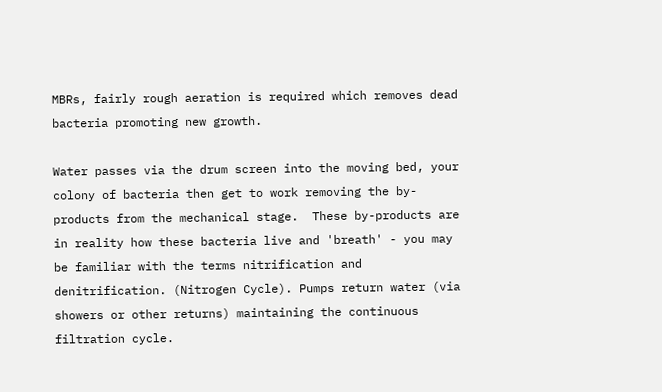MBRs, fairly rough aeration is required which removes dead bacteria promoting new growth.

Water passes via the drum screen into the moving bed, your colony of bacteria then get to work removing the by-products from the mechanical stage.  These by-products are in reality how these bacteria live and 'breath' - you may be familiar with the terms nitrification and denitrification. (Nitrogen Cycle). Pumps return water (via showers or other returns) maintaining the continuous filtration cycle.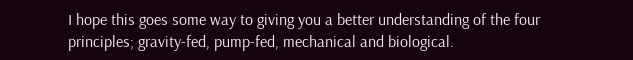I hope this goes some way to giving you a better understanding of the four principles; gravity-fed, pump-fed, mechanical and biological.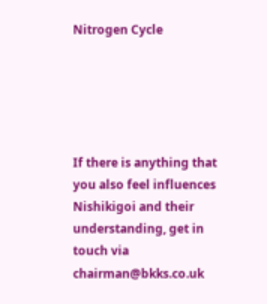Nitrogen Cycle





If there is anything that you also feel influences Nishikigoi and their understanding, get in touch via chairman@bkks.co.uk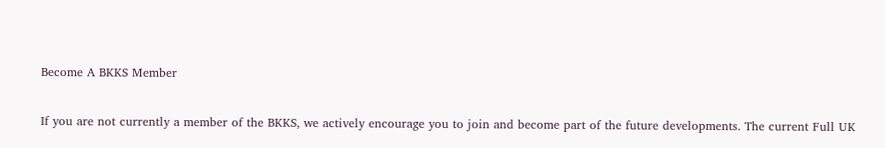Become A BKKS Member

If you are not currently a member of the BKKS, we actively encourage you to join and become part of the future developments. The current Full UK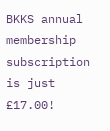BKKS annual membership subscription is just £17.00!